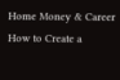Home Money & Career How to Create a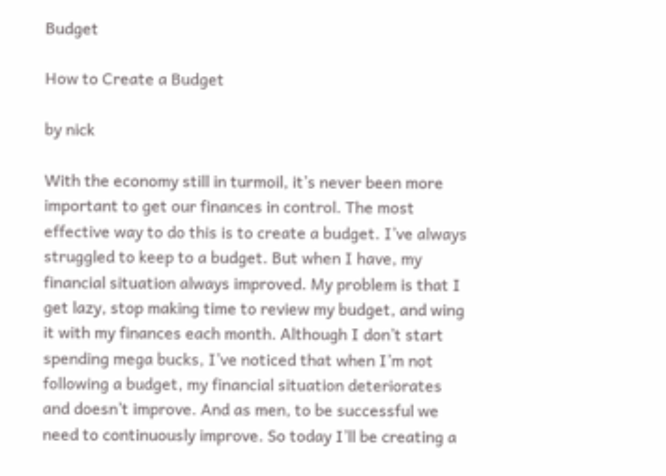Budget

How to Create a Budget

by nick

With the economy still in turmoil, it’s never been more important to get our finances in control. The most effective way to do this is to create a budget. I’ve always struggled to keep to a budget. But when I have, my financial situation always improved. My problem is that I get lazy, stop making time to review my budget, and wing it with my finances each month. Although I don’t start spending mega bucks, I’ve noticed that when I’m not following a budget, my financial situation deteriorates and doesn’t improve. And as men, to be successful we need to continuously improve. So today I’ll be creating a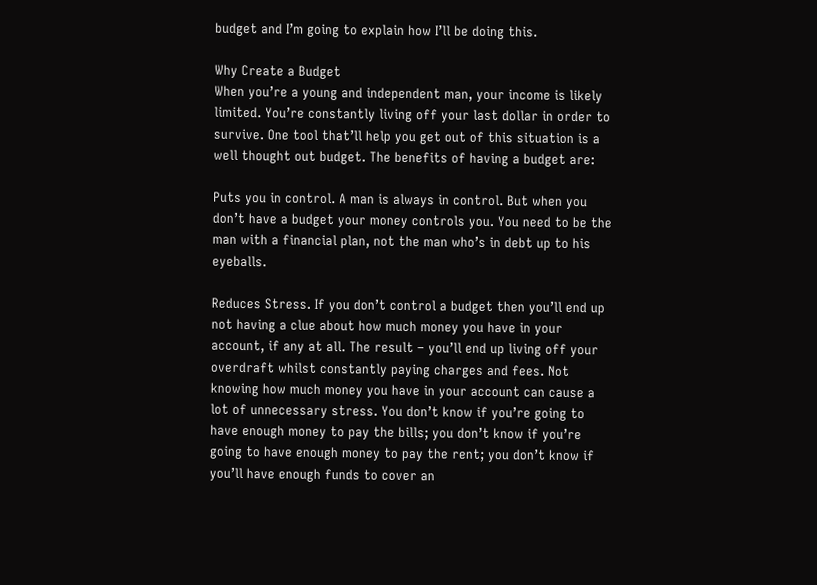budget and I’m going to explain how I’ll be doing this.

Why Create a Budget
When you’re a young and independent man, your income is likely limited. You’re constantly living off your last dollar in order to survive. One tool that’ll help you get out of this situation is a well thought out budget. The benefits of having a budget are:

Puts you in control. A man is always in control. But when you don’t have a budget your money controls you. You need to be the man with a financial plan, not the man who’s in debt up to his eyeballs.

Reduces Stress. If you don’t control a budget then you’ll end up not having a clue about how much money you have in your account, if any at all. The result – you’ll end up living off your overdraft whilst constantly paying charges and fees. Not knowing how much money you have in your account can cause a lot of unnecessary stress. You don’t know if you’re going to have enough money to pay the bills; you don’t know if you’re going to have enough money to pay the rent; you don’t know if you’ll have enough funds to cover an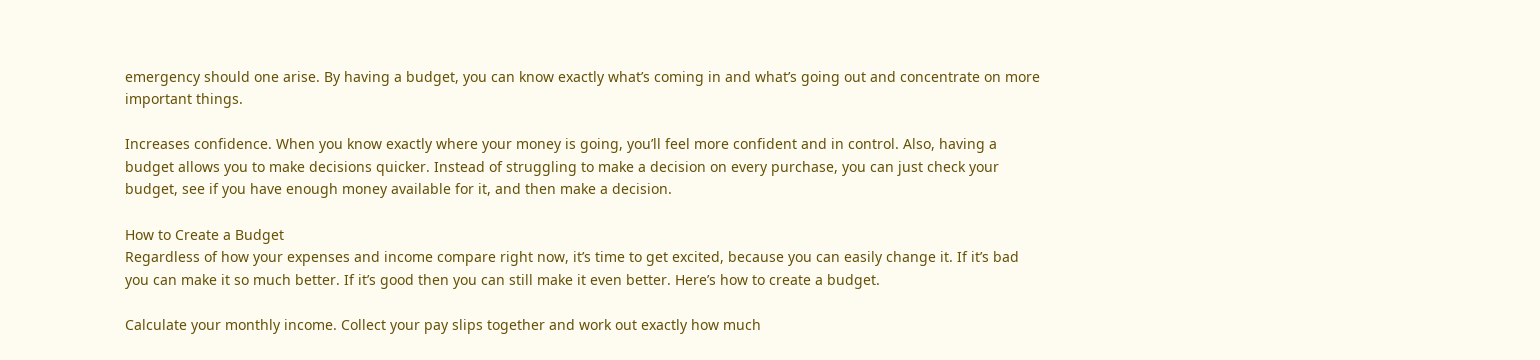emergency should one arise. By having a budget, you can know exactly what’s coming in and what’s going out and concentrate on more important things.

Increases confidence. When you know exactly where your money is going, you’ll feel more confident and in control. Also, having a budget allows you to make decisions quicker. Instead of struggling to make a decision on every purchase, you can just check your budget, see if you have enough money available for it, and then make a decision.

How to Create a Budget
Regardless of how your expenses and income compare right now, it’s time to get excited, because you can easily change it. If it’s bad you can make it so much better. If it’s good then you can still make it even better. Here’s how to create a budget.

Calculate your monthly income. Collect your pay slips together and work out exactly how much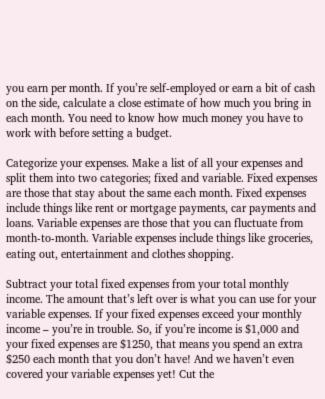you earn per month. If you’re self-employed or earn a bit of cash on the side, calculate a close estimate of how much you bring in each month. You need to know how much money you have to work with before setting a budget.

Categorize your expenses. Make a list of all your expenses and split them into two categories; fixed and variable. Fixed expenses are those that stay about the same each month. Fixed expenses include things like rent or mortgage payments, car payments and loans. Variable expenses are those that you can fluctuate from month-to-month. Variable expenses include things like groceries, eating out, entertainment and clothes shopping.

Subtract your total fixed expenses from your total monthly income. The amount that’s left over is what you can use for your variable expenses. If your fixed expenses exceed your monthly income – you’re in trouble. So, if you’re income is $1,000 and your fixed expenses are $1250, that means you spend an extra $250 each month that you don’t have! And we haven’t even covered your variable expenses yet! Cut the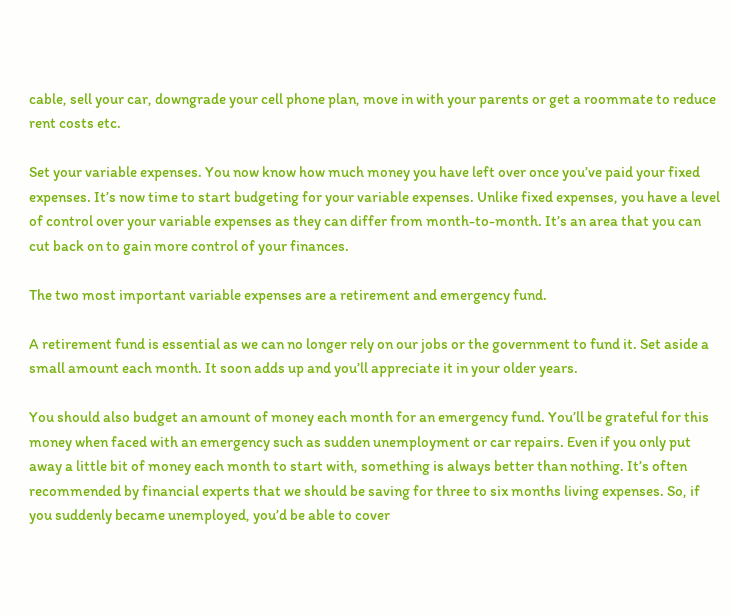cable, sell your car, downgrade your cell phone plan, move in with your parents or get a roommate to reduce rent costs etc.

Set your variable expenses. You now know how much money you have left over once you’ve paid your fixed expenses. It’s now time to start budgeting for your variable expenses. Unlike fixed expenses, you have a level of control over your variable expenses as they can differ from month-to-month. It’s an area that you can cut back on to gain more control of your finances.

The two most important variable expenses are a retirement and emergency fund.

A retirement fund is essential as we can no longer rely on our jobs or the government to fund it. Set aside a small amount each month. It soon adds up and you’ll appreciate it in your older years.

You should also budget an amount of money each month for an emergency fund. You’ll be grateful for this money when faced with an emergency such as sudden unemployment or car repairs. Even if you only put away a little bit of money each month to start with, something is always better than nothing. It’s often recommended by financial experts that we should be saving for three to six months living expenses. So, if you suddenly became unemployed, you’d be able to cover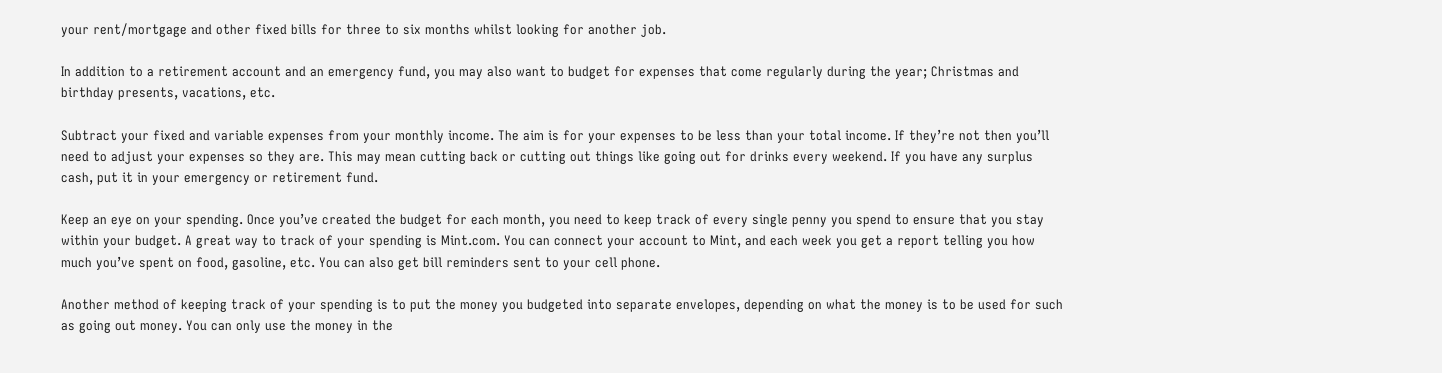your rent/mortgage and other fixed bills for three to six months whilst looking for another job.

In addition to a retirement account and an emergency fund, you may also want to budget for expenses that come regularly during the year; Christmas and birthday presents, vacations, etc.

Subtract your fixed and variable expenses from your monthly income. The aim is for your expenses to be less than your total income. If they’re not then you’ll need to adjust your expenses so they are. This may mean cutting back or cutting out things like going out for drinks every weekend. If you have any surplus cash, put it in your emergency or retirement fund.

Keep an eye on your spending. Once you’ve created the budget for each month, you need to keep track of every single penny you spend to ensure that you stay within your budget. A great way to track of your spending is Mint.com. You can connect your account to Mint, and each week you get a report telling you how much you’ve spent on food, gasoline, etc. You can also get bill reminders sent to your cell phone.

Another method of keeping track of your spending is to put the money you budgeted into separate envelopes, depending on what the money is to be used for such as going out money. You can only use the money in the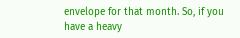envelope for that month. So, if you have a heavy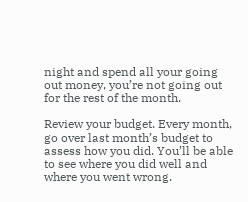night and spend all your going out money, you’re not going out for the rest of the month.

Review your budget. Every month, go over last month’s budget to assess how you did. You’ll be able to see where you did well and where you went wrong.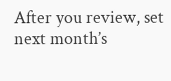After you review, set next month’s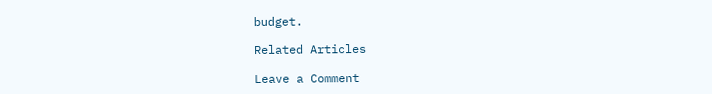budget.

Related Articles

Leave a Comment